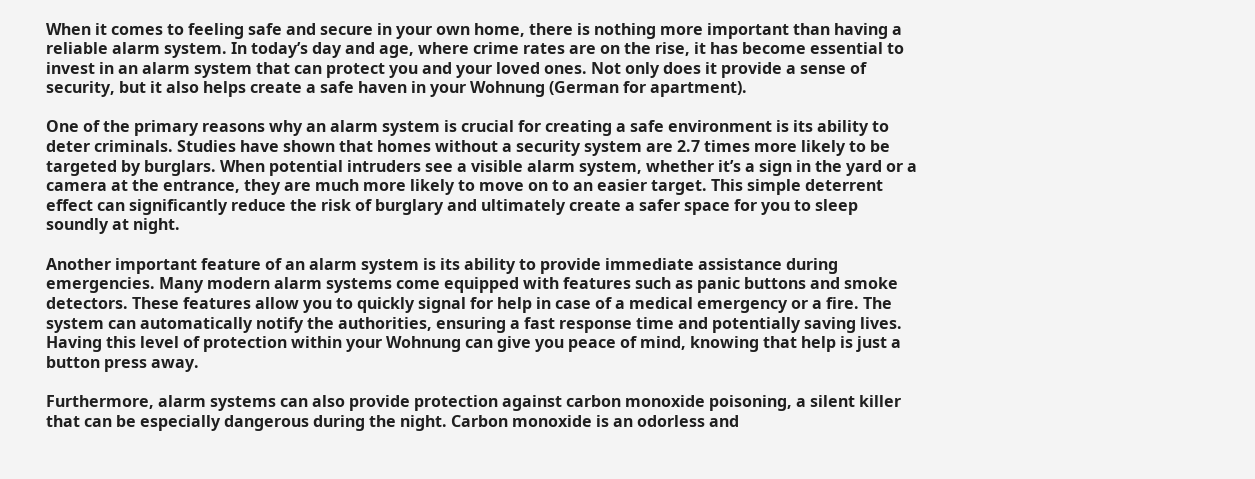When it comes to feeling safe and secure in your own home, there is nothing more important than having a reliable alarm system. In today’s day and age, where crime rates are on the rise, it has become essential to invest in an alarm system that can protect you and your loved ones. Not only does it provide a sense of security, but it also helps create a safe haven in your Wohnung (German for apartment).

One of the primary reasons why an alarm system is crucial for creating a safe environment is its ability to deter criminals. Studies have shown that homes without a security system are 2.7 times more likely to be targeted by burglars. When potential intruders see a visible alarm system, whether it’s a sign in the yard or a camera at the entrance, they are much more likely to move on to an easier target. This simple deterrent effect can significantly reduce the risk of burglary and ultimately create a safer space for you to sleep soundly at night.

Another important feature of an alarm system is its ability to provide immediate assistance during emergencies. Many modern alarm systems come equipped with features such as panic buttons and smoke detectors. These features allow you to quickly signal for help in case of a medical emergency or a fire. The system can automatically notify the authorities, ensuring a fast response time and potentially saving lives. Having this level of protection within your Wohnung can give you peace of mind, knowing that help is just a button press away.

Furthermore, alarm systems can also provide protection against carbon monoxide poisoning, a silent killer that can be especially dangerous during the night. Carbon monoxide is an odorless and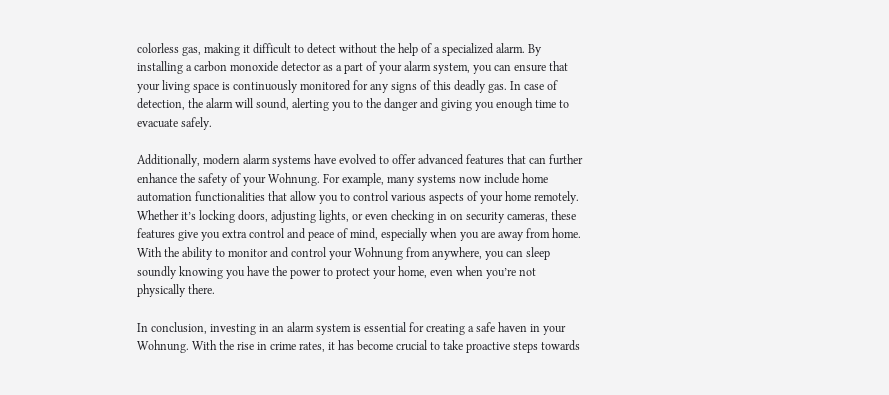colorless gas, making it difficult to detect without the help of a specialized alarm. By installing a carbon monoxide detector as a part of your alarm system, you can ensure that your living space is continuously monitored for any signs of this deadly gas. In case of detection, the alarm will sound, alerting you to the danger and giving you enough time to evacuate safely.

Additionally, modern alarm systems have evolved to offer advanced features that can further enhance the safety of your Wohnung. For example, many systems now include home automation functionalities that allow you to control various aspects of your home remotely. Whether it’s locking doors, adjusting lights, or even checking in on security cameras, these features give you extra control and peace of mind, especially when you are away from home. With the ability to monitor and control your Wohnung from anywhere, you can sleep soundly knowing you have the power to protect your home, even when you’re not physically there.

In conclusion, investing in an alarm system is essential for creating a safe haven in your Wohnung. With the rise in crime rates, it has become crucial to take proactive steps towards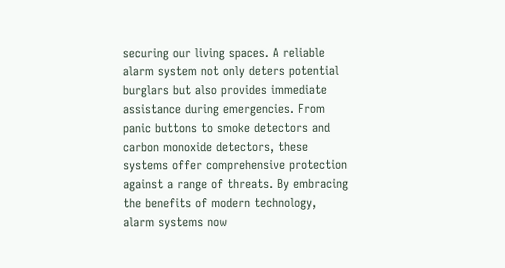securing our living spaces. A reliable alarm system not only deters potential burglars but also provides immediate assistance during emergencies. From panic buttons to smoke detectors and carbon monoxide detectors, these systems offer comprehensive protection against a range of threats. By embracing the benefits of modern technology, alarm systems now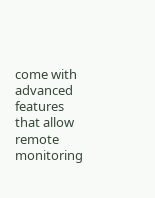come with advanced features that allow remote monitoring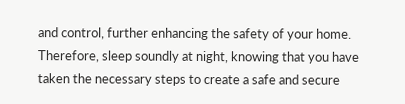and control, further enhancing the safety of your home. Therefore, sleep soundly at night, knowing that you have taken the necessary steps to create a safe and secure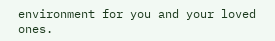environment for you and your loved ones.